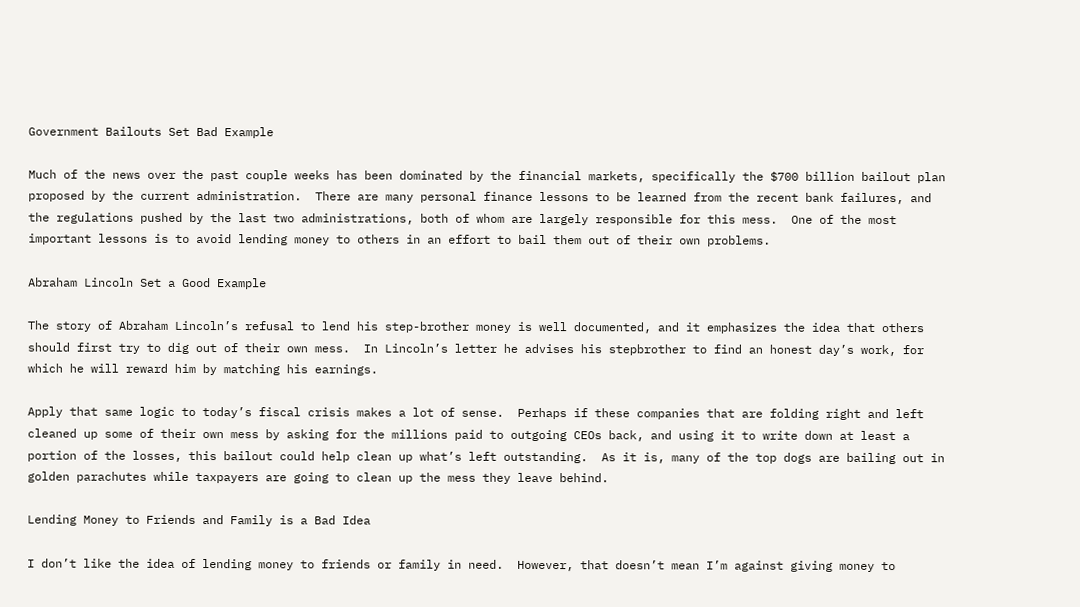Government Bailouts Set Bad Example

Much of the news over the past couple weeks has been dominated by the financial markets, specifically the $700 billion bailout plan proposed by the current administration.  There are many personal finance lessons to be learned from the recent bank failures, and the regulations pushed by the last two administrations, both of whom are largely responsible for this mess.  One of the most important lessons is to avoid lending money to others in an effort to bail them out of their own problems.

Abraham Lincoln Set a Good Example

The story of Abraham Lincoln’s refusal to lend his step-brother money is well documented, and it emphasizes the idea that others should first try to dig out of their own mess.  In Lincoln’s letter he advises his stepbrother to find an honest day’s work, for which he will reward him by matching his earnings.

Apply that same logic to today’s fiscal crisis makes a lot of sense.  Perhaps if these companies that are folding right and left cleaned up some of their own mess by asking for the millions paid to outgoing CEOs back, and using it to write down at least a portion of the losses, this bailout could help clean up what’s left outstanding.  As it is, many of the top dogs are bailing out in golden parachutes while taxpayers are going to clean up the mess they leave behind.

Lending Money to Friends and Family is a Bad Idea

I don’t like the idea of lending money to friends or family in need.  However, that doesn’t mean I’m against giving money to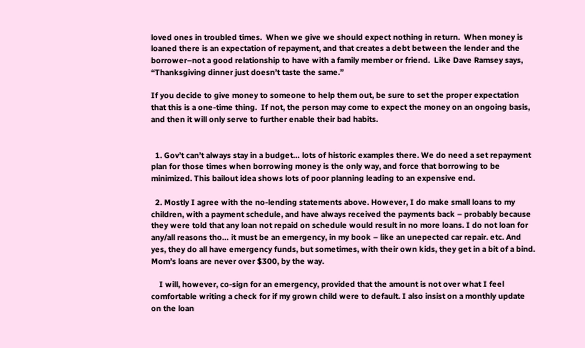loved ones in troubled times.  When we give we should expect nothing in return.  When money is loaned there is an expectation of repayment, and that creates a debt between the lender and the borrower–not a good relationship to have with a family member or friend.  Like Dave Ramsey says, “Thanksgiving dinner just doesn’t taste the same.”

If you decide to give money to someone to help them out, be sure to set the proper expectation that this is a one-time thing.  If not, the person may come to expect the money on an ongoing basis, and then it will only serve to further enable their bad habits.


  1. Gov’t can’t always stay in a budget… lots of historic examples there. We do need a set repayment plan for those times when borrowing money is the only way, and force that borrowing to be minimized. This bailout idea shows lots of poor planning leading to an expensive end.

  2. Mostly I agree with the no-lending statements above. However, I do make small loans to my children, with a payment schedule, and have always received the payments back – probably because they were told that any loan not repaid on schedule would result in no more loans. I do not loan for any/all reasons tho… it must be an emergency, in my book – like an unepected car repair. etc. And yes, they do all have emergency funds, but sometimes, with their own kids, they get in a bit of a bind. Mom’s loans are never over $300, by the way.

    I will, however, co-sign for an emergency, provided that the amount is not over what I feel comfortable writing a check for if my grown child were to default. I also insist on a monthly update on the loan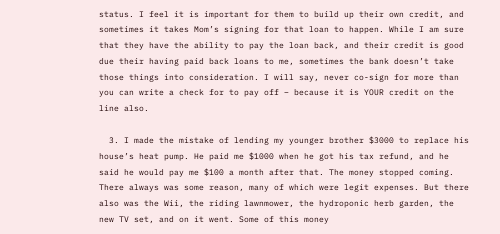status. I feel it is important for them to build up their own credit, and sometimes it takes Mom’s signing for that loan to happen. While I am sure that they have the ability to pay the loan back, and their credit is good due their having paid back loans to me, sometimes the bank doesn’t take those things into consideration. I will say, never co-sign for more than you can write a check for to pay off – because it is YOUR credit on the line also.

  3. I made the mistake of lending my younger brother $3000 to replace his house’s heat pump. He paid me $1000 when he got his tax refund, and he said he would pay me $100 a month after that. The money stopped coming. There always was some reason, many of which were legit expenses. But there also was the Wii, the riding lawnmower, the hydroponic herb garden, the new TV set, and on it went. Some of this money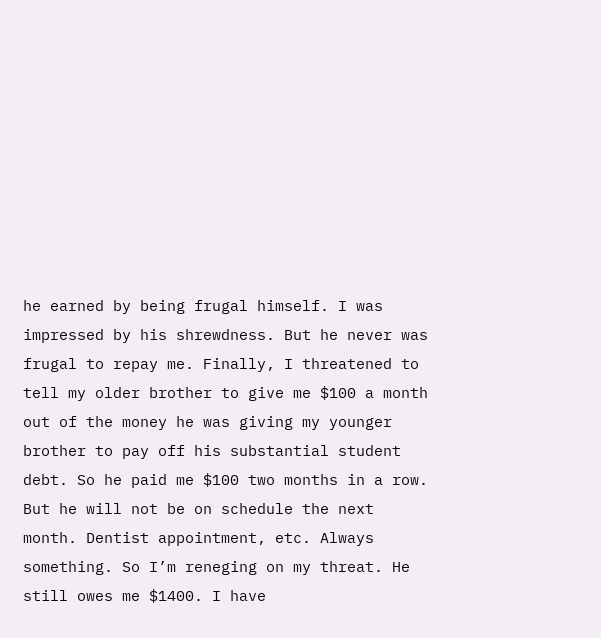he earned by being frugal himself. I was impressed by his shrewdness. But he never was frugal to repay me. Finally, I threatened to tell my older brother to give me $100 a month out of the money he was giving my younger brother to pay off his substantial student debt. So he paid me $100 two months in a row. But he will not be on schedule the next month. Dentist appointment, etc. Always something. So I’m reneging on my threat. He still owes me $1400. I have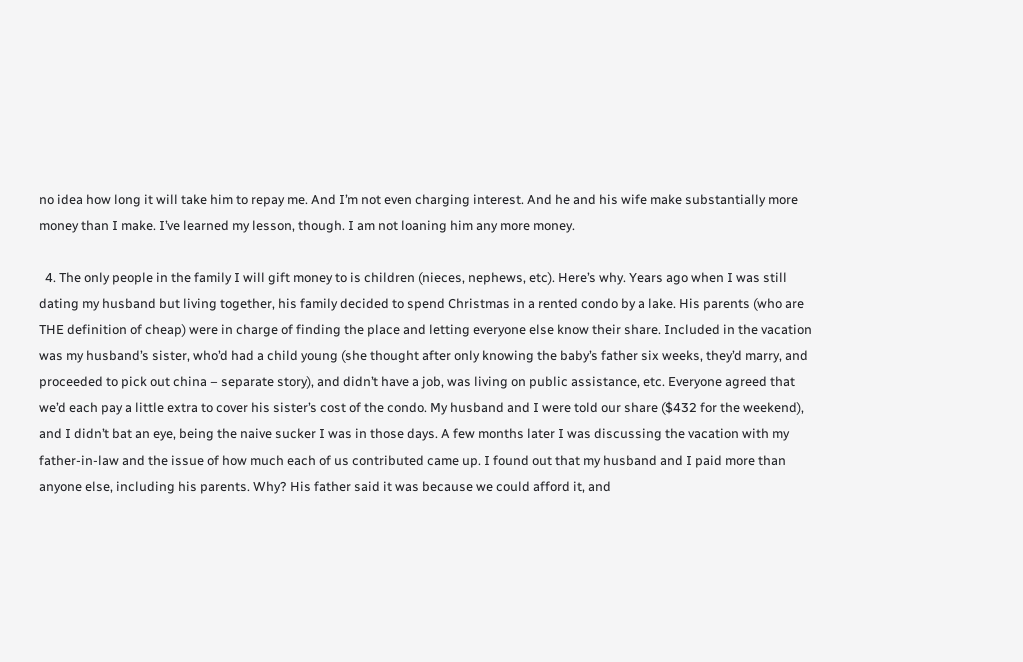no idea how long it will take him to repay me. And I’m not even charging interest. And he and his wife make substantially more money than I make. I’ve learned my lesson, though. I am not loaning him any more money.

  4. The only people in the family I will gift money to is children (nieces, nephews, etc). Here’s why. Years ago when I was still dating my husband but living together, his family decided to spend Christmas in a rented condo by a lake. His parents (who are THE definition of cheap) were in charge of finding the place and letting everyone else know their share. Included in the vacation was my husband’s sister, who’d had a child young (she thought after only knowing the baby’s father six weeks, they’d marry, and proceeded to pick out china – separate story), and didn’t have a job, was living on public assistance, etc. Everyone agreed that we’d each pay a little extra to cover his sister’s cost of the condo. My husband and I were told our share ($432 for the weekend), and I didn’t bat an eye, being the naive sucker I was in those days. A few months later I was discussing the vacation with my father-in-law and the issue of how much each of us contributed came up. I found out that my husband and I paid more than anyone else, including his parents. Why? His father said it was because we could afford it, and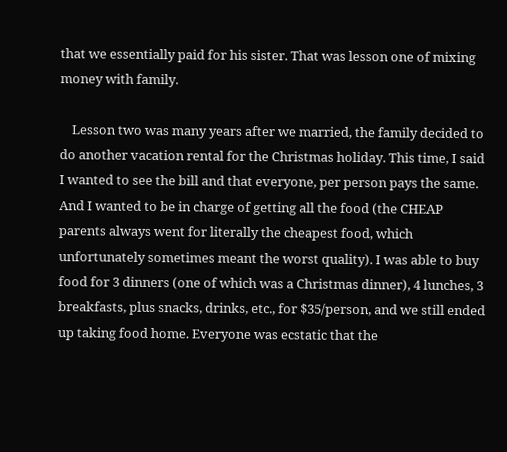that we essentially paid for his sister. That was lesson one of mixing money with family.

    Lesson two was many years after we married, the family decided to do another vacation rental for the Christmas holiday. This time, I said I wanted to see the bill and that everyone, per person pays the same. And I wanted to be in charge of getting all the food (the CHEAP parents always went for literally the cheapest food, which unfortunately sometimes meant the worst quality). I was able to buy food for 3 dinners (one of which was a Christmas dinner), 4 lunches, 3 breakfasts, plus snacks, drinks, etc., for $35/person, and we still ended up taking food home. Everyone was ecstatic that the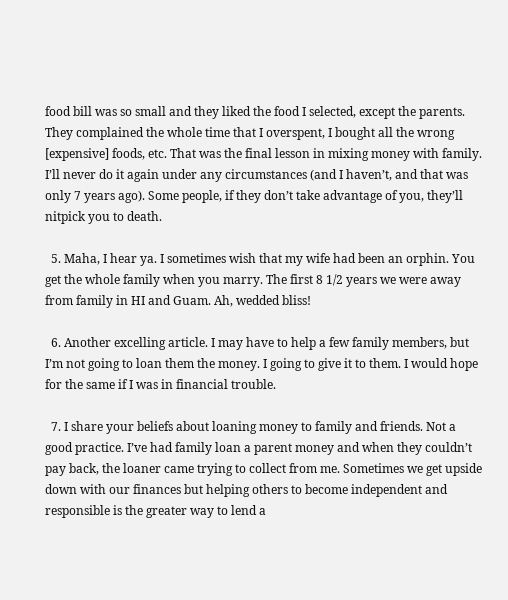food bill was so small and they liked the food I selected, except the parents. They complained the whole time that I overspent, I bought all the wrong [expensive] foods, etc. That was the final lesson in mixing money with family. I’ll never do it again under any circumstances (and I haven’t, and that was only 7 years ago). Some people, if they don’t take advantage of you, they’ll nitpick you to death.

  5. Maha, I hear ya. I sometimes wish that my wife had been an orphin. You get the whole family when you marry. The first 8 1/2 years we were away from family in HI and Guam. Ah, wedded bliss!

  6. Another excelling article. I may have to help a few family members, but I’m not going to loan them the money. I going to give it to them. I would hope for the same if I was in financial trouble.

  7. I share your beliefs about loaning money to family and friends. Not a good practice. I’ve had family loan a parent money and when they couldn’t pay back, the loaner came trying to collect from me. Sometimes we get upside down with our finances but helping others to become independent and responsible is the greater way to lend a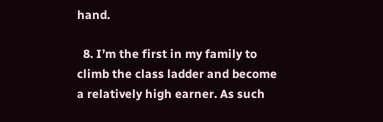hand.

  8. I’m the first in my family to climb the class ladder and become a relatively high earner. As such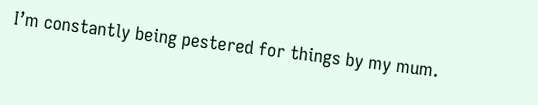I’m constantly being pestered for things by my mum.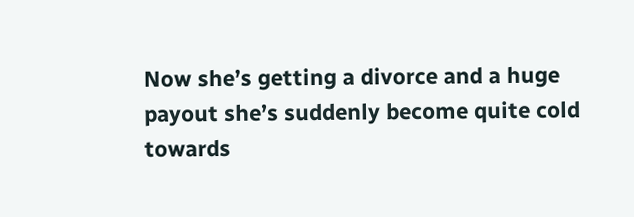Now she’s getting a divorce and a huge payout she’s suddenly become quite cold towards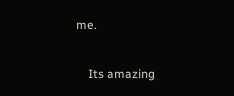me.

    Its amazing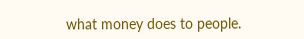what money does to people.